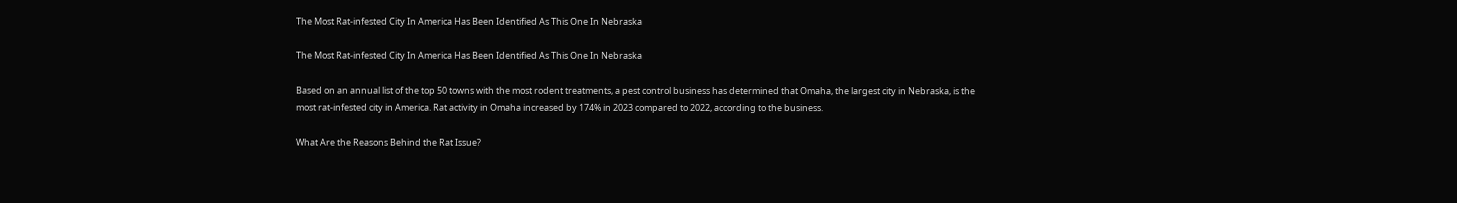The Most Rat-infested City In America Has Been Identified As This One In Nebraska

The Most Rat-infested City In America Has Been Identified As This One In Nebraska

Based on an annual list of the top 50 towns with the most rodent treatments, a pest control business has determined that Omaha, the largest city in Nebraska, is the most rat-infested city in America. Rat activity in Omaha increased by 174% in 2023 compared to 2022, according to the business.

What Are the Reasons Behind the Rat Issue?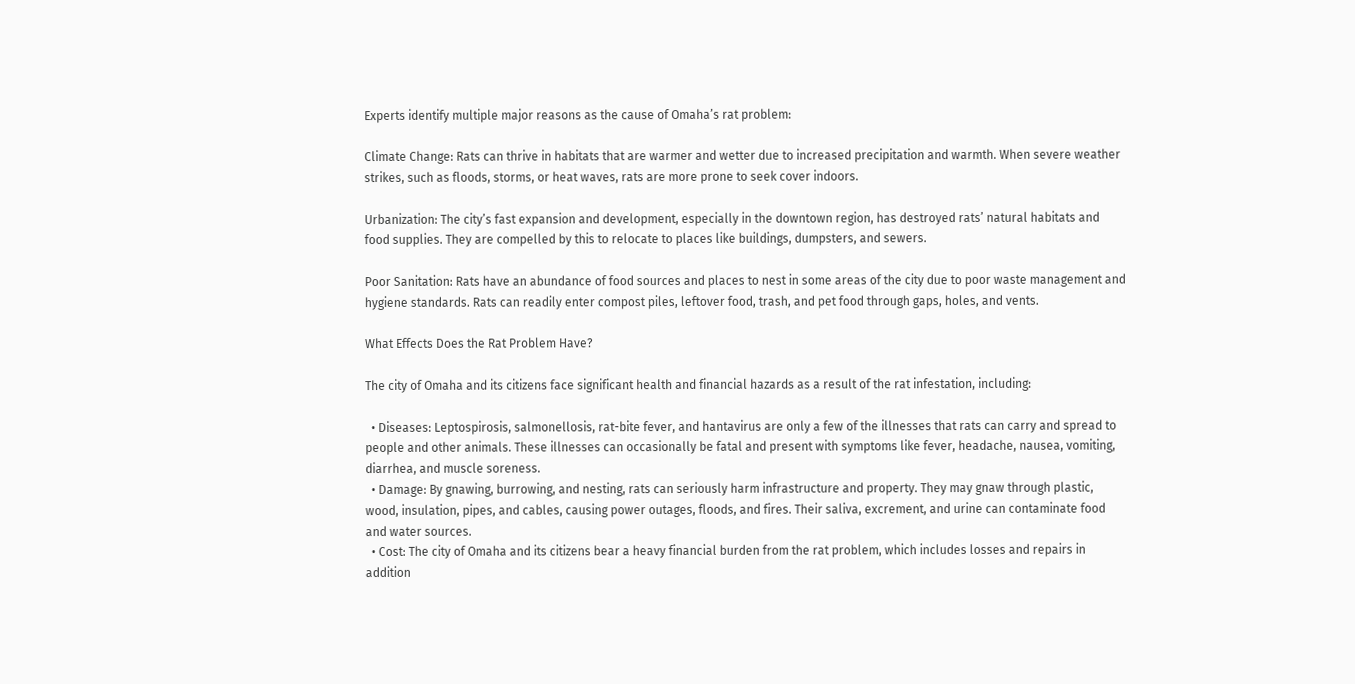Experts identify multiple major reasons as the cause of Omaha’s rat problem:

Climate Change: Rats can thrive in habitats that are warmer and wetter due to increased precipitation and warmth. When severe weather strikes, such as floods, storms, or heat waves, rats are more prone to seek cover indoors.

Urbanization: The city’s fast expansion and development, especially in the downtown region, has destroyed rats’ natural habitats and food supplies. They are compelled by this to relocate to places like buildings, dumpsters, and sewers.

Poor Sanitation: Rats have an abundance of food sources and places to nest in some areas of the city due to poor waste management and hygiene standards. Rats can readily enter compost piles, leftover food, trash, and pet food through gaps, holes, and vents.

What Effects Does the Rat Problem Have?

The city of Omaha and its citizens face significant health and financial hazards as a result of the rat infestation, including:

  • Diseases: Leptospirosis, salmonellosis, rat-bite fever, and hantavirus are only a few of the illnesses that rats can carry and spread to people and other animals. These illnesses can occasionally be fatal and present with symptoms like fever, headache, nausea, vomiting, diarrhea, and muscle soreness.
  • Damage: By gnawing, burrowing, and nesting, rats can seriously harm infrastructure and property. They may gnaw through plastic, wood, insulation, pipes, and cables, causing power outages, floods, and fires. Their saliva, excrement, and urine can contaminate food and water sources.
  • Cost: The city of Omaha and its citizens bear a heavy financial burden from the rat problem, which includes losses and repairs in addition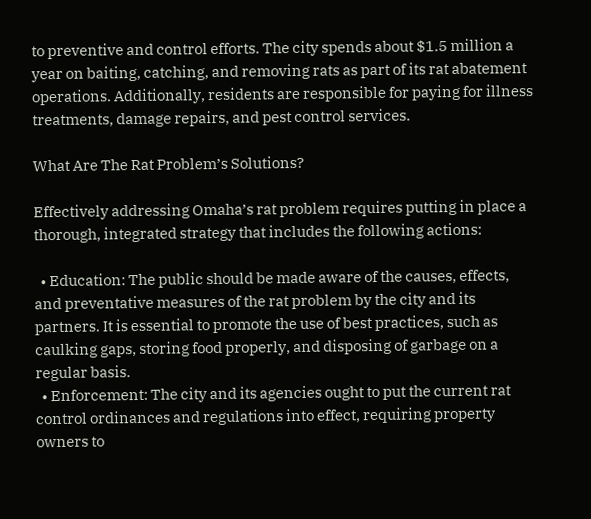to preventive and control efforts. The city spends about $1.5 million a year on baiting, catching, and removing rats as part of its rat abatement operations. Additionally, residents are responsible for paying for illness treatments, damage repairs, and pest control services.

What Are The Rat Problem’s Solutions?

Effectively addressing Omaha’s rat problem requires putting in place a thorough, integrated strategy that includes the following actions:

  • Education: The public should be made aware of the causes, effects, and preventative measures of the rat problem by the city and its partners. It is essential to promote the use of best practices, such as caulking gaps, storing food properly, and disposing of garbage on a regular basis.
  • Enforcement: The city and its agencies ought to put the current rat control ordinances and regulations into effect, requiring property owners to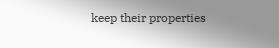keep their properties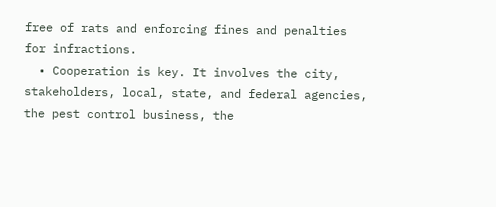free of rats and enforcing fines and penalties for infractions.
  • Cooperation is key. It involves the city, stakeholders, local, state, and federal agencies, the pest control business, the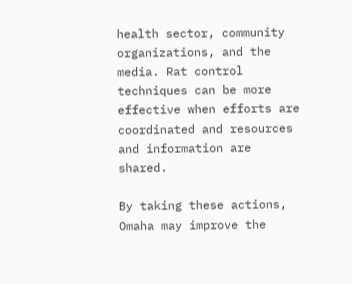health sector, community organizations, and the media. Rat control techniques can be more effective when efforts are coordinated and resources and information are shared.

By taking these actions, Omaha may improve the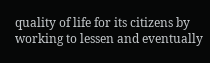quality of life for its citizens by working to lessen and eventually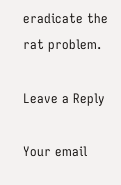eradicate the rat problem.

Leave a Reply

Your email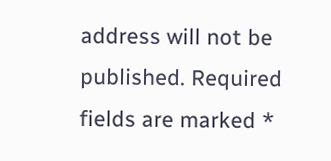address will not be published. Required fields are marked *